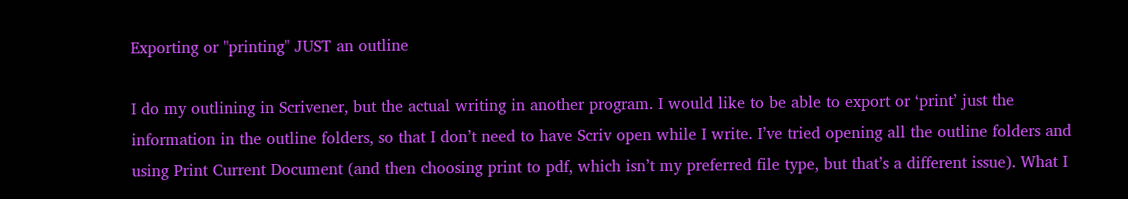Exporting or "printing" JUST an outline

I do my outlining in Scrivener, but the actual writing in another program. I would like to be able to export or ‘print’ just the information in the outline folders, so that I don’t need to have Scriv open while I write. I’ve tried opening all the outline folders and using Print Current Document (and then choosing print to pdf, which isn’t my preferred file type, but that’s a different issue). What I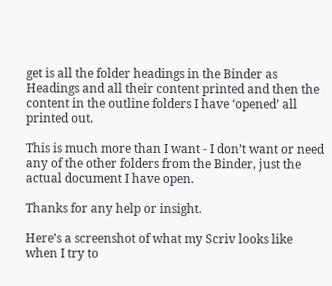get is all the folder headings in the Binder as Headings and all their content printed and then the content in the outline folders I have ‘opened’ all printed out.

This is much more than I want - I don’t want or need any of the other folders from the Binder, just the actual document I have open.

Thanks for any help or insight.

Here’s a screenshot of what my Scriv looks like when I try to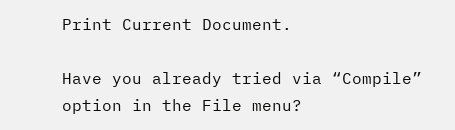Print Current Document.

Have you already tried via “Compile” option in the File menu?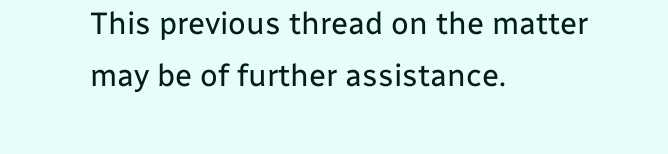This previous thread on the matter may be of further assistance.